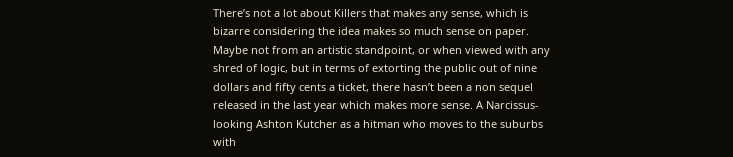There’s not a lot about Killers that makes any sense, which is bizarre considering the idea makes so much sense on paper. Maybe not from an artistic standpoint, or when viewed with any shred of logic, but in terms of extorting the public out of nine dollars and fifty cents a ticket, there hasn’t been a non sequel released in the last year which makes more sense. A Narcissus-looking Ashton Kutcher as a hitman who moves to the suburbs with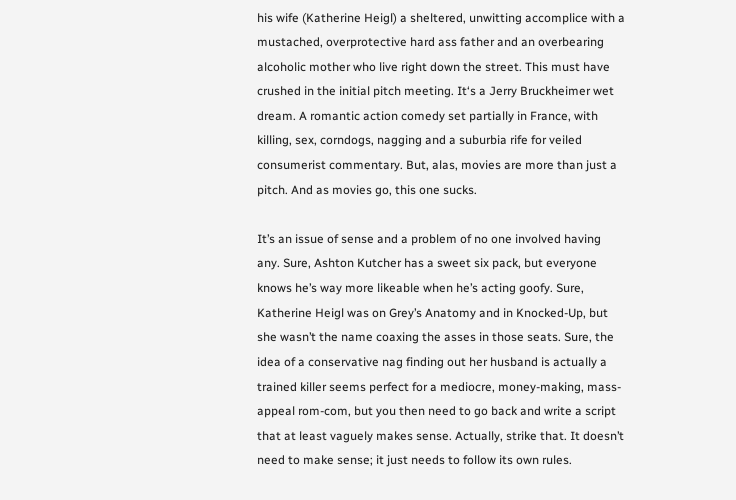his wife (Katherine Heigl) a sheltered, unwitting accomplice with a mustached, overprotective hard ass father and an overbearing alcoholic mother who live right down the street. This must have crushed in the initial pitch meeting. It‘s a Jerry Bruckheimer wet dream. A romantic action comedy set partially in France, with killing, sex, corndogs, nagging and a suburbia rife for veiled consumerist commentary. But, alas, movies are more than just a pitch. And as movies go, this one sucks.

It’s an issue of sense and a problem of no one involved having any. Sure, Ashton Kutcher has a sweet six pack, but everyone knows he’s way more likeable when he’s acting goofy. Sure, Katherine Heigl was on Grey’s Anatomy and in Knocked-Up, but she wasn’t the name coaxing the asses in those seats. Sure, the idea of a conservative nag finding out her husband is actually a trained killer seems perfect for a mediocre, money-making, mass-appeal rom-com, but you then need to go back and write a script that at least vaguely makes sense. Actually, strike that. It doesn’t need to make sense; it just needs to follow its own rules.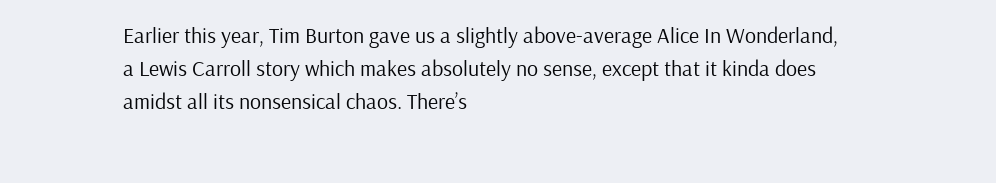Earlier this year, Tim Burton gave us a slightly above-average Alice In Wonderland, a Lewis Carroll story which makes absolutely no sense, except that it kinda does amidst all its nonsensical chaos. There’s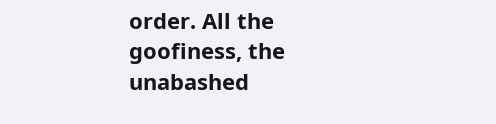order. All the goofiness, the unabashed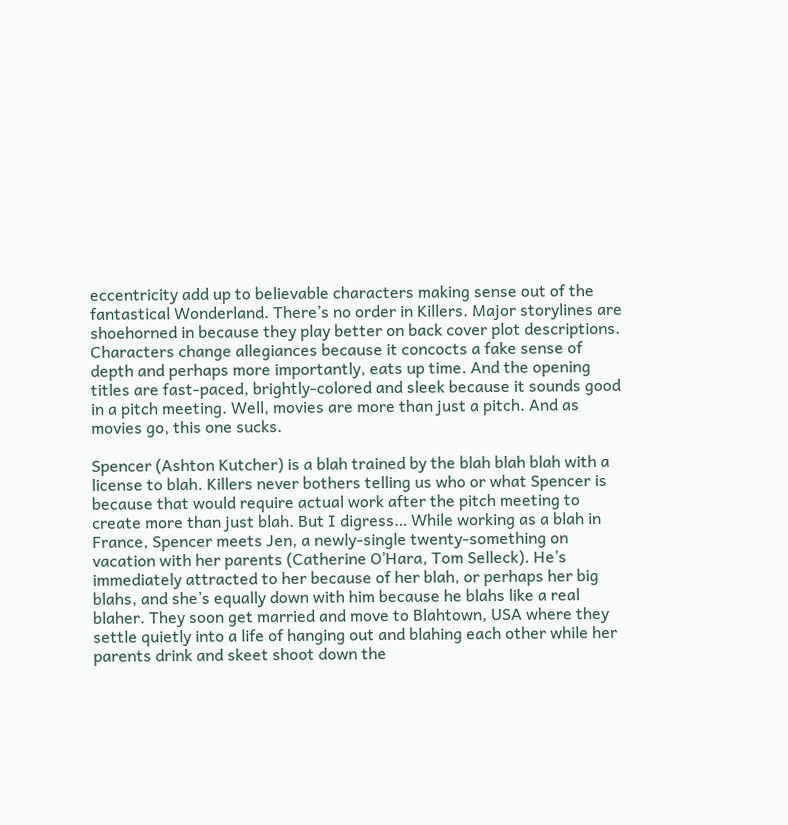eccentricity add up to believable characters making sense out of the fantastical Wonderland. There’s no order in Killers. Major storylines are shoehorned in because they play better on back cover plot descriptions. Characters change allegiances because it concocts a fake sense of depth and perhaps more importantly, eats up time. And the opening titles are fast-paced, brightly-colored and sleek because it sounds good in a pitch meeting. Well, movies are more than just a pitch. And as movies go, this one sucks.

Spencer (Ashton Kutcher) is a blah trained by the blah blah blah with a license to blah. Killers never bothers telling us who or what Spencer is because that would require actual work after the pitch meeting to create more than just blah. But I digress… While working as a blah in France, Spencer meets Jen, a newly-single twenty-something on vacation with her parents (Catherine O’Hara, Tom Selleck). He’s immediately attracted to her because of her blah, or perhaps her big blahs, and she’s equally down with him because he blahs like a real blaher. They soon get married and move to Blahtown, USA where they settle quietly into a life of hanging out and blahing each other while her parents drink and skeet shoot down the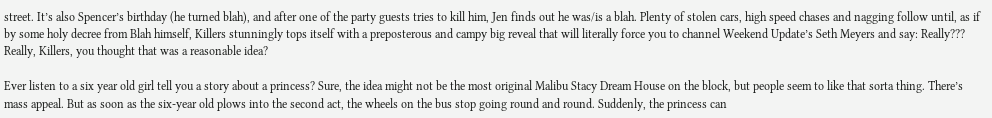street. It’s also Spencer’s birthday (he turned blah), and after one of the party guests tries to kill him, Jen finds out he was/is a blah. Plenty of stolen cars, high speed chases and nagging follow until, as if by some holy decree from Blah himself, Killers stunningly tops itself with a preposterous and campy big reveal that will literally force you to channel Weekend Update’s Seth Meyers and say: Really??? Really, Killers, you thought that was a reasonable idea?

Ever listen to a six year old girl tell you a story about a princess? Sure, the idea might not be the most original Malibu Stacy Dream House on the block, but people seem to like that sorta thing. There’s mass appeal. But as soon as the six-year old plows into the second act, the wheels on the bus stop going round and round. Suddenly, the princess can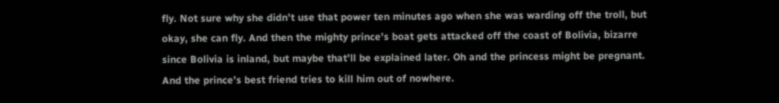fly. Not sure why she didn’t use that power ten minutes ago when she was warding off the troll, but okay, she can fly. And then the mighty prince’s boat gets attacked off the coast of Bolivia, bizarre since Bolivia is inland, but maybe that’ll be explained later. Oh and the princess might be pregnant. And the prince’s best friend tries to kill him out of nowhere.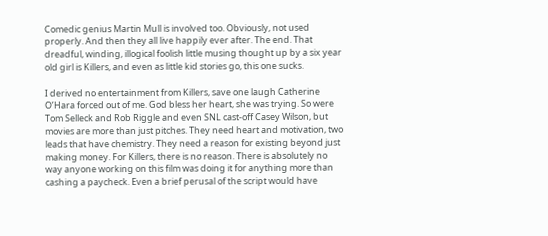Comedic genius Martin Mull is involved too. Obviously, not used properly. And then they all live happily ever after. The end. That dreadful, winding, illogical foolish little musing thought up by a six year old girl is Killers, and even as little kid stories go, this one sucks.

I derived no entertainment from Killers, save one laugh Catherine O’Hara forced out of me. God bless her heart, she was trying. So were Tom Selleck and Rob Riggle and even SNL cast-off Casey Wilson, but movies are more than just pitches. They need heart and motivation, two leads that have chemistry. They need a reason for existing beyond just making money. For Killers, there is no reason. There is absolutely no way anyone working on this film was doing it for anything more than cashing a paycheck. Even a brief perusal of the script would have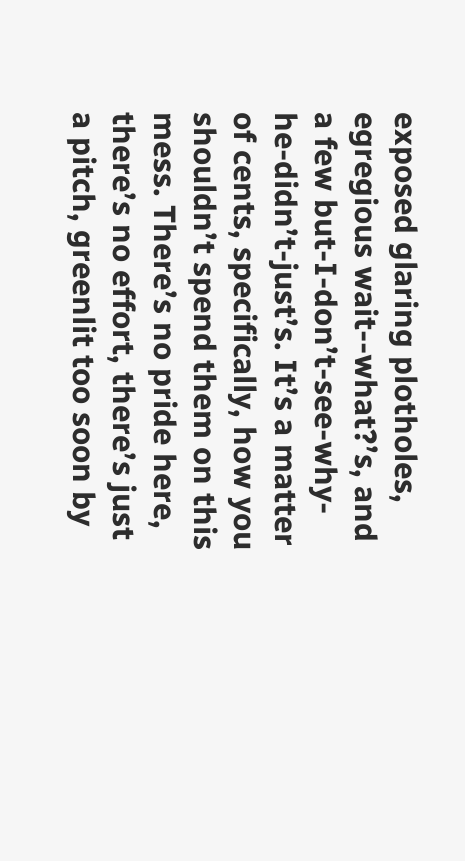exposed glaring plotholes, egregious wait--what?’s, and a few but-I-don’t-see-why-he-didn’t-just’s. It’s a matter of cents, specifically, how you shouldn’t spend them on this mess. There’s no pride here, there’s no effort, there’s just a pitch, greenlit too soon by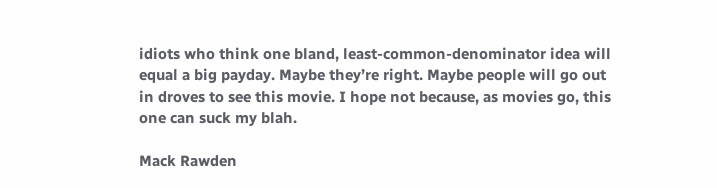idiots who think one bland, least-common-denominator idea will equal a big payday. Maybe they’re right. Maybe people will go out in droves to see this movie. I hope not because, as movies go, this one can suck my blah.

Mack Rawden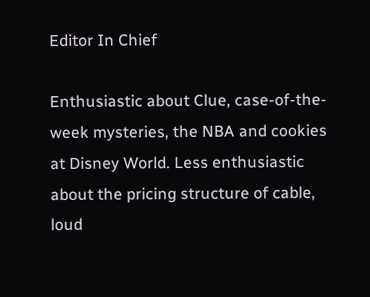Editor In Chief

Enthusiastic about Clue, case-of-the-week mysteries, the NBA and cookies at Disney World. Less enthusiastic about the pricing structure of cable, loud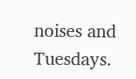noises and Tuesdays.